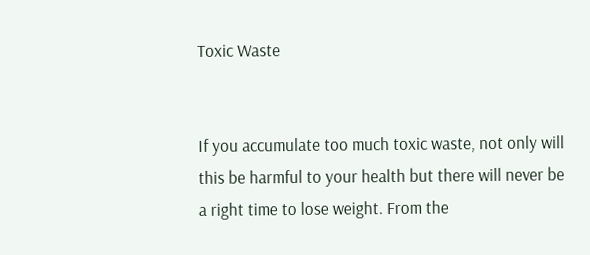Toxic Waste


If you accumulate too much toxic waste, not only will this be harmful to your health but there will never be a right time to lose weight. From the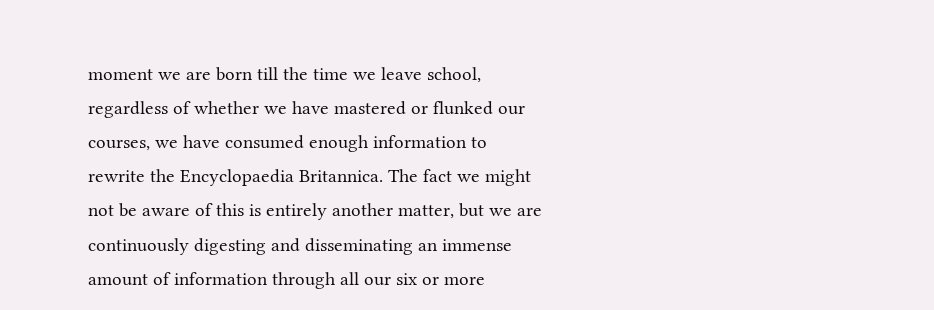moment we are born till the time we leave school, regardless of whether we have mastered or flunked our courses, we have consumed enough information to rewrite the Encyclopaedia Britannica. The fact we might not be aware of this is entirely another matter, but we are continuously digesting and disseminating an immense amount of information through all our six or more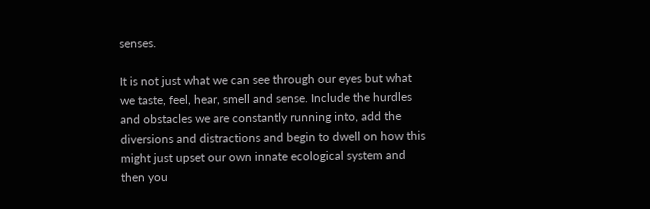senses.

It is not just what we can see through our eyes but what we taste, feel, hear, smell and sense. Include the hurdles and obstacles we are constantly running into, add the diversions and distractions and begin to dwell on how this might just upset our own innate ecological system and then you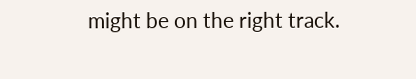might be on the right track.